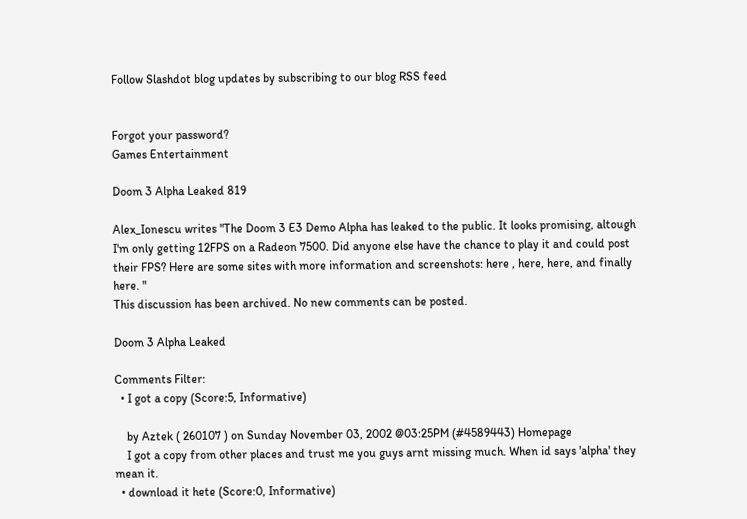Follow Slashdot blog updates by subscribing to our blog RSS feed


Forgot your password?
Games Entertainment

Doom 3 Alpha Leaked 819

Alex_Ionescu writes "The Doom 3 E3 Demo Alpha has leaked to the public. It looks promising, altough I'm only getting 12FPS on a Radeon 7500. Did anyone else have the chance to play it and could post their FPS? Here are some sites with more information and screenshots: here , here, here, and finally here. "
This discussion has been archived. No new comments can be posted.

Doom 3 Alpha Leaked

Comments Filter:
  • I got a copy (Score:5, Informative)

    by Aztek ( 260107 ) on Sunday November 03, 2002 @03:25PM (#4589443) Homepage
    I got a copy from other places and trust me you guys arnt missing much. When id says 'alpha' they mean it.
  • download it hete (Score:0, Informative)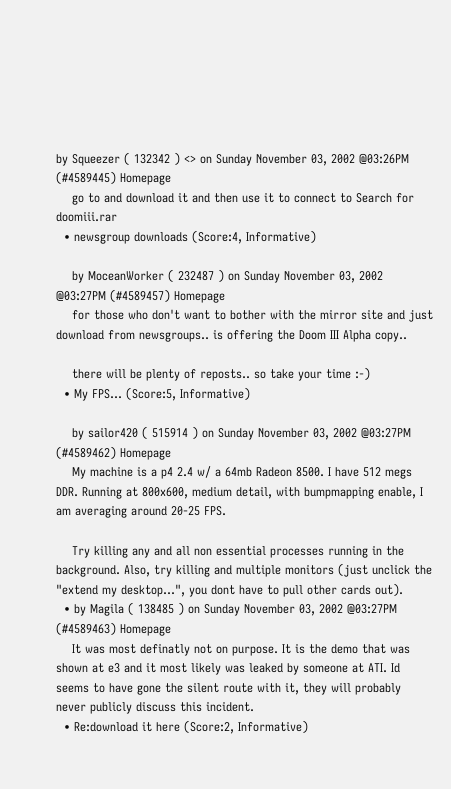by Squeezer ( 132342 ) <> on Sunday November 03, 2002 @03:26PM (#4589445) Homepage
    go to and download it and then use it to connect to Search for doomiii.rar
  • newsgroup downloads (Score:4, Informative)

    by MoceanWorker ( 232487 ) on Sunday November 03, 2002 @03:27PM (#4589457) Homepage
    for those who don't want to bother with the mirror site and just download from newsgroups.. is offering the Doom III Alpha copy..

    there will be plenty of reposts.. so take your time :-)
  • My FPS... (Score:5, Informative)

    by sailor420 ( 515914 ) on Sunday November 03, 2002 @03:27PM (#4589462) Homepage
    My machine is a p4 2.4 w/ a 64mb Radeon 8500. I have 512 megs DDR. Running at 800x600, medium detail, with bumpmapping enable, I am averaging around 20-25 FPS.

    Try killing any and all non essential processes running in the background. Also, try killing and multiple monitors (just unclick the "extend my desktop...", you dont have to pull other cards out).
  • by Magila ( 138485 ) on Sunday November 03, 2002 @03:27PM (#4589463) Homepage
    It was most definatly not on purpose. It is the demo that was shown at e3 and it most likely was leaked by someone at ATI. Id seems to have gone the silent route with it, they will probably never publicly discuss this incident.
  • Re:download it here (Score:2, Informative)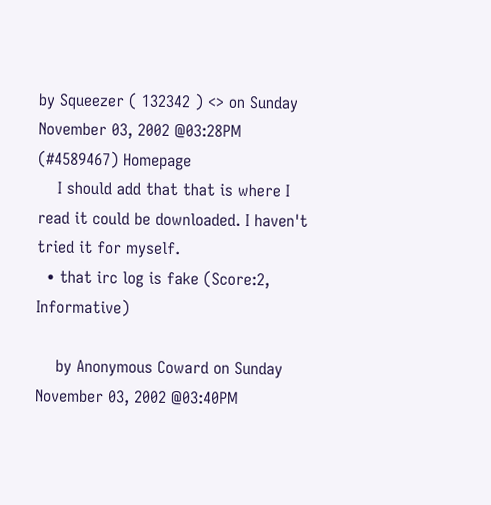by Squeezer ( 132342 ) <> on Sunday November 03, 2002 @03:28PM (#4589467) Homepage
    I should add that that is where I read it could be downloaded. I haven't tried it for myself.
  • that irc log is fake (Score:2, Informative)

    by Anonymous Coward on Sunday November 03, 2002 @03:40PM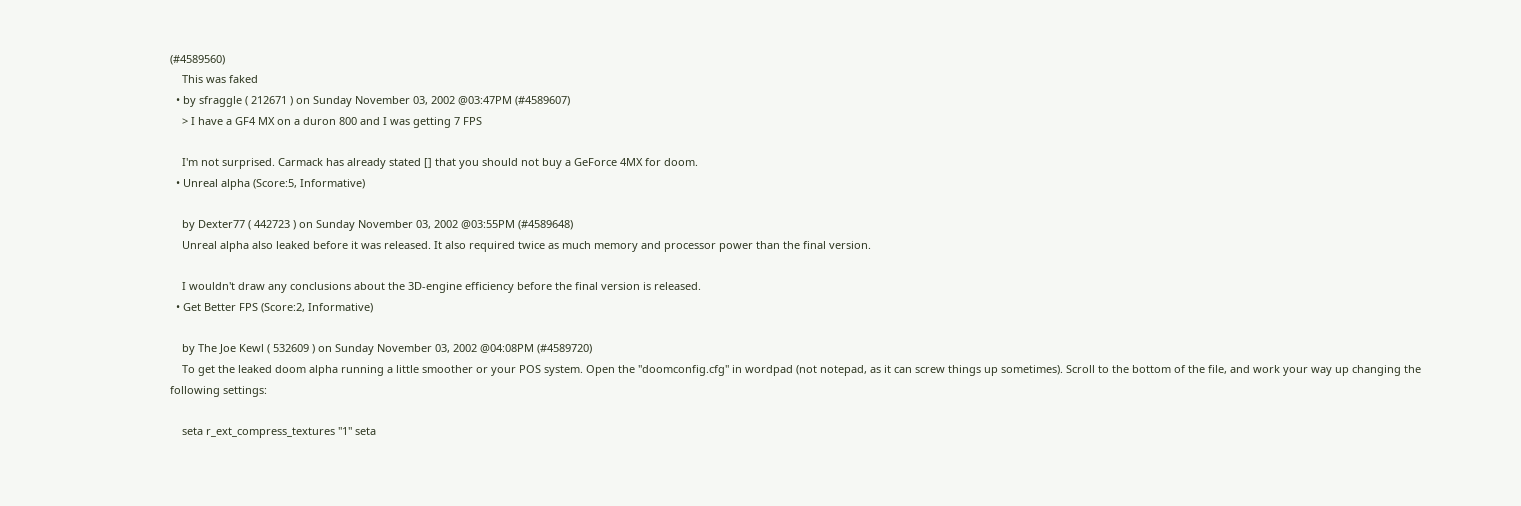(#4589560)
    This was faked
  • by sfraggle ( 212671 ) on Sunday November 03, 2002 @03:47PM (#4589607)
    > I have a GF4 MX on a duron 800 and I was getting 7 FPS

    I'm not surprised. Carmack has already stated [] that you should not buy a GeForce 4MX for doom.
  • Unreal alpha (Score:5, Informative)

    by Dexter77 ( 442723 ) on Sunday November 03, 2002 @03:55PM (#4589648)
    Unreal alpha also leaked before it was released. It also required twice as much memory and processor power than the final version.

    I wouldn't draw any conclusions about the 3D-engine efficiency before the final version is released.
  • Get Better FPS (Score:2, Informative)

    by The Joe Kewl ( 532609 ) on Sunday November 03, 2002 @04:08PM (#4589720)
    To get the leaked doom alpha running a little smoother or your POS system. Open the "doomconfig.cfg" in wordpad (not notepad, as it can screw things up sometimes). Scroll to the bottom of the file, and work your way up changing the following settings:

    seta r_ext_compress_textures "1" seta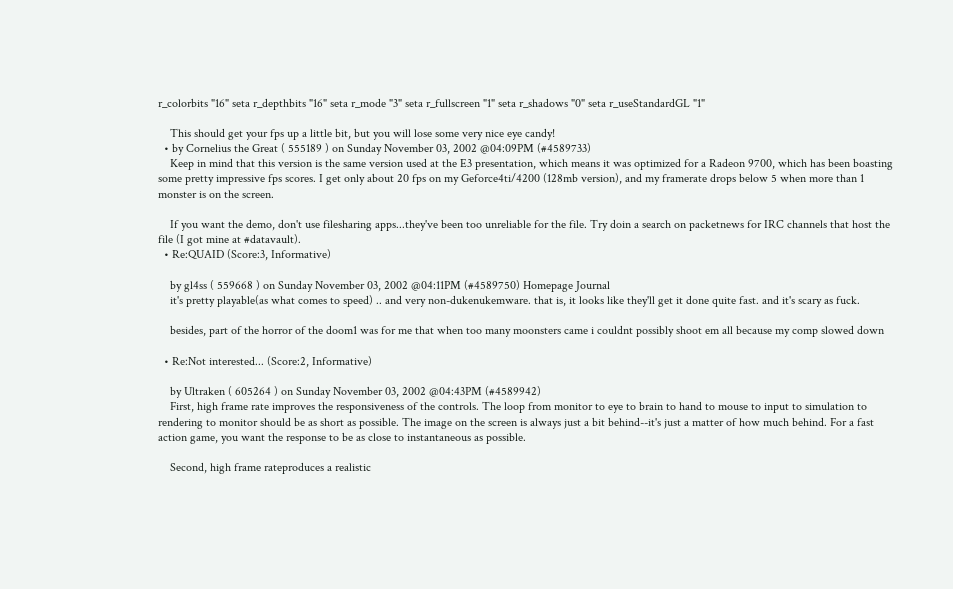r_colorbits "16" seta r_depthbits "16" seta r_mode "3" seta r_fullscreen "1" seta r_shadows "0" seta r_useStandardGL "1"

    This should get your fps up a little bit, but you will lose some very nice eye candy!
  • by Cornelius the Great ( 555189 ) on Sunday November 03, 2002 @04:09PM (#4589733)
    Keep in mind that this version is the same version used at the E3 presentation, which means it was optimized for a Radeon 9700, which has been boasting some pretty impressive fps scores. I get only about 20 fps on my Geforce4ti/4200 (128mb version), and my framerate drops below 5 when more than 1 monster is on the screen.

    If you want the demo, don't use filesharing apps...they've been too unreliable for the file. Try doin a search on packetnews for IRC channels that host the file (I got mine at #datavault).
  • Re:QUAID (Score:3, Informative)

    by gl4ss ( 559668 ) on Sunday November 03, 2002 @04:11PM (#4589750) Homepage Journal
    it's pretty playable(as what comes to speed) .. and very non-dukenukemware. that is, it looks like they'll get it done quite fast. and it's scary as fuck.

    besides, part of the horror of the doom1 was for me that when too many moonsters came i couldnt possibly shoot em all because my comp slowed down

  • Re:Not interested... (Score:2, Informative)

    by Ultraken ( 605264 ) on Sunday November 03, 2002 @04:43PM (#4589942)
    First, high frame rate improves the responsiveness of the controls. The loop from monitor to eye to brain to hand to mouse to input to simulation to rendering to monitor should be as short as possible. The image on the screen is always just a bit behind--it's just a matter of how much behind. For a fast action game, you want the response to be as close to instantaneous as possible.

    Second, high frame rateproduces a realistic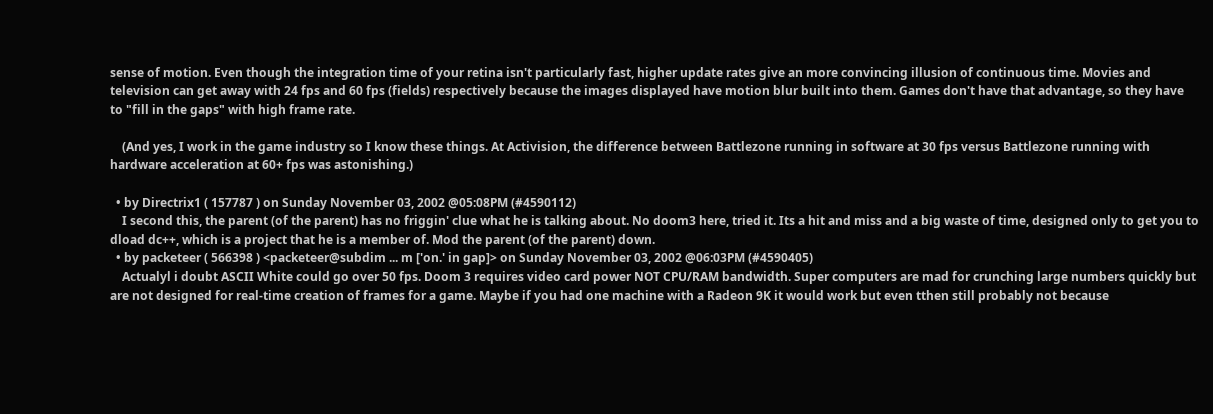sense of motion. Even though the integration time of your retina isn't particularly fast, higher update rates give an more convincing illusion of continuous time. Movies and television can get away with 24 fps and 60 fps (fields) respectively because the images displayed have motion blur built into them. Games don't have that advantage, so they have to "fill in the gaps" with high frame rate.

    (And yes, I work in the game industry so I know these things. At Activision, the difference between Battlezone running in software at 30 fps versus Battlezone running with hardware acceleration at 60+ fps was astonishing.)

  • by Directrix1 ( 157787 ) on Sunday November 03, 2002 @05:08PM (#4590112)
    I second this, the parent (of the parent) has no friggin' clue what he is talking about. No doom3 here, tried it. Its a hit and miss and a big waste of time, designed only to get you to dload dc++, which is a project that he is a member of. Mod the parent (of the parent) down.
  • by packeteer ( 566398 ) <packeteer@subdim ... m ['on.' in gap]> on Sunday November 03, 2002 @06:03PM (#4590405)
    Actualyl i doubt ASCII White could go over 50 fps. Doom 3 requires video card power NOT CPU/RAM bandwidth. Super computers are mad for crunching large numbers quickly but are not designed for real-time creation of frames for a game. Maybe if you had one machine with a Radeon 9K it would work but even tthen still probably not because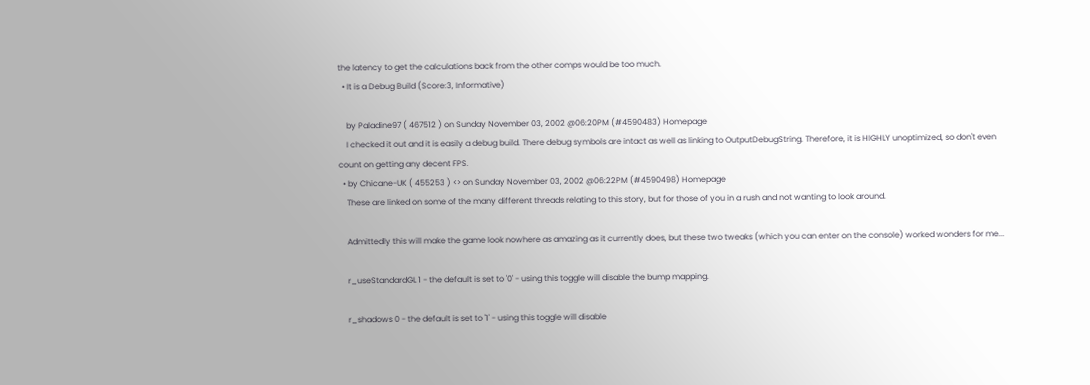the latency to get the calculations back from the other comps would be too much.
  • It is a Debug Build (Score:3, Informative)

    by Paladine97 ( 467512 ) on Sunday November 03, 2002 @06:20PM (#4590483) Homepage
    I checked it out and it is easily a debug build. There debug symbols are intact as well as linking to OutputDebugString. Therefore, it is HIGHLY unoptimized, so don't even count on getting any decent FPS.
  • by Chicane-UK ( 455253 ) <> on Sunday November 03, 2002 @06:22PM (#4590498) Homepage
    These are linked on some of the many different threads relating to this story, but for those of you in a rush and not wanting to look around.

    Admittedly this will make the game look nowhere as amazing as it currently does, but these two tweaks (which you can enter on the console) worked wonders for me...

    r_useStandardGL 1 - the default is set to '0' - using this toggle will disable the bump mapping.

    r_shadows 0 - the default is set to '1' - using this toggle will disable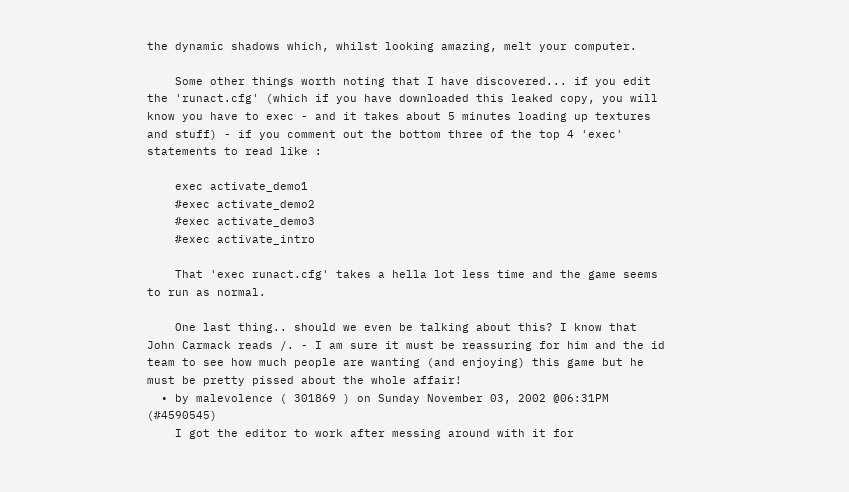the dynamic shadows which, whilst looking amazing, melt your computer.

    Some other things worth noting that I have discovered... if you edit the 'runact.cfg' (which if you have downloaded this leaked copy, you will know you have to exec - and it takes about 5 minutes loading up textures and stuff) - if you comment out the bottom three of the top 4 'exec' statements to read like :

    exec activate_demo1
    #exec activate_demo2
    #exec activate_demo3
    #exec activate_intro

    That 'exec runact.cfg' takes a hella lot less time and the game seems to run as normal.

    One last thing.. should we even be talking about this? I know that John Carmack reads /. - I am sure it must be reassuring for him and the id team to see how much people are wanting (and enjoying) this game but he must be pretty pissed about the whole affair!
  • by malevolence ( 301869 ) on Sunday November 03, 2002 @06:31PM (#4590545)
    I got the editor to work after messing around with it for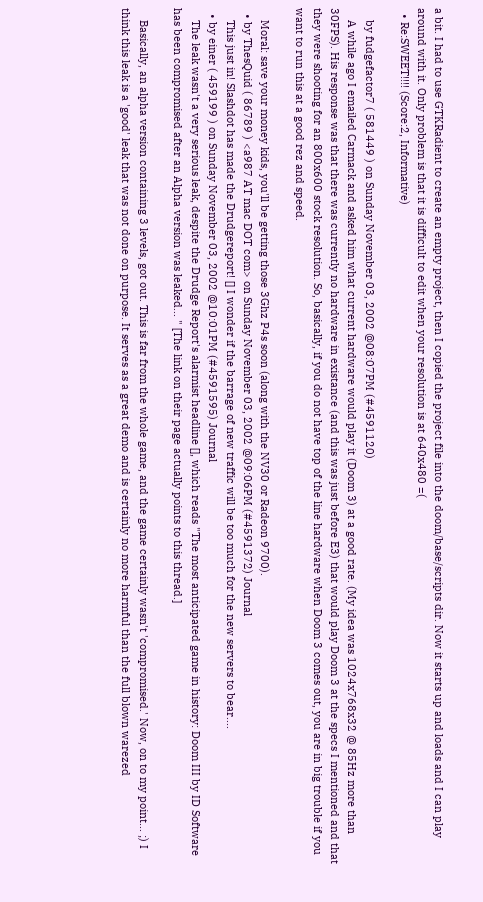a bit. I had to use GTKRadient to create an empty project, then I copied the project file into the doom/base/scripts dir. Now it starts up and loads and I can play around with it. Only problem is that it is difficult to edit when your resolution is at 640x480 =(
  • Re:SWEET!!!! (Score:2, Informative)

    by fudgefactor7 ( 581449 ) on Sunday November 03, 2002 @08:07PM (#4591120)
    A while ago I emailed Carmack and asked him what current hardware would play it (Doom 3) at a good rate. (My idea was 1024x768x32 @ 85Hz more than 30FPS). His response was that there was currently no hardware in existance (and this was just before E3) that would play Doom 3 at the specs I mentioned and that they were shooting for an 800x600 stock resolution. So, basically, if you do not have top of the line hardware when Doom 3 comes out, you are in big trouble if you want to run this at a good rez and speed.

    Moral: save your money kids, you'll be getting those 3Ghz P4s soon (along with the NV30 or Radeon 9700).
  • by ThesQuid ( 86789 ) <a987 AT mac DOT com> on Sunday November 03, 2002 @09:06PM (#4591372) Journal
    This just in! Slashdot has made the Drudgereport! [] I wonder if the barrage of new traffic will be too much for the new servers to bear....
  • by einer ( 459199 ) on Sunday November 03, 2002 @10:01PM (#4591595) Journal
    The leak wasn't a very serious leak, despite the Drudge Report's alarmist headline [], which reads "The most anticipated game in history: Doom III by ID Software has been compromised after an Alpha version was leaked... " [The link on their page actually points to this thread.]

    Basically, an alpha version containing 3 levels, got out. This is far from the whole game, and the game certainly wasn't 'compromised.' Now, on to my point... ;) I think this leak is a 'good' leak that was not done on purpose. It serves as a great demo and is certainly no more harmful than the full blown warezed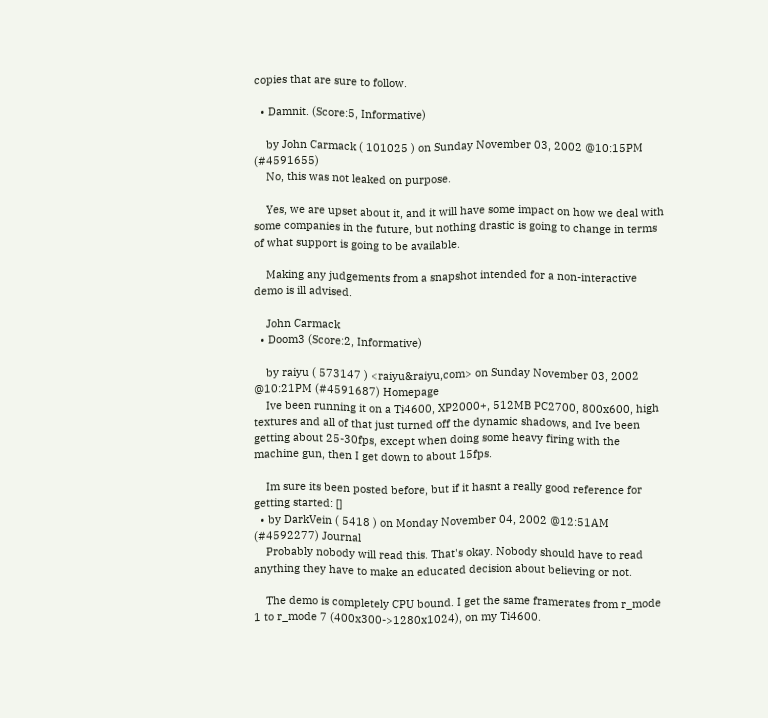copies that are sure to follow.

  • Damnit. (Score:5, Informative)

    by John Carmack ( 101025 ) on Sunday November 03, 2002 @10:15PM (#4591655)
    No, this was not leaked on purpose.

    Yes, we are upset about it, and it will have some impact on how we deal with some companies in the future, but nothing drastic is going to change in terms of what support is going to be available.

    Making any judgements from a snapshot intended for a non-interactive demo is ill advised.

    John Carmack
  • Doom3 (Score:2, Informative)

    by raiyu ( 573147 ) <raiyu&raiyu,com> on Sunday November 03, 2002 @10:21PM (#4591687) Homepage
    Ive been running it on a Ti4600, XP2000+, 512MB PC2700, 800x600, high textures and all of that just turned off the dynamic shadows, and Ive been getting about 25-30fps, except when doing some heavy firing with the machine gun, then I get down to about 15fps.

    Im sure its been posted before, but if it hasnt a really good reference for getting started: []
  • by DarkVein ( 5418 ) on Monday November 04, 2002 @12:51AM (#4592277) Journal
    Probably nobody will read this. That's okay. Nobody should have to read anything they have to make an educated decision about believing or not.

    The demo is completely CPU bound. I get the same framerates from r_mode 1 to r_mode 7 (400x300->1280x1024), on my Ti4600.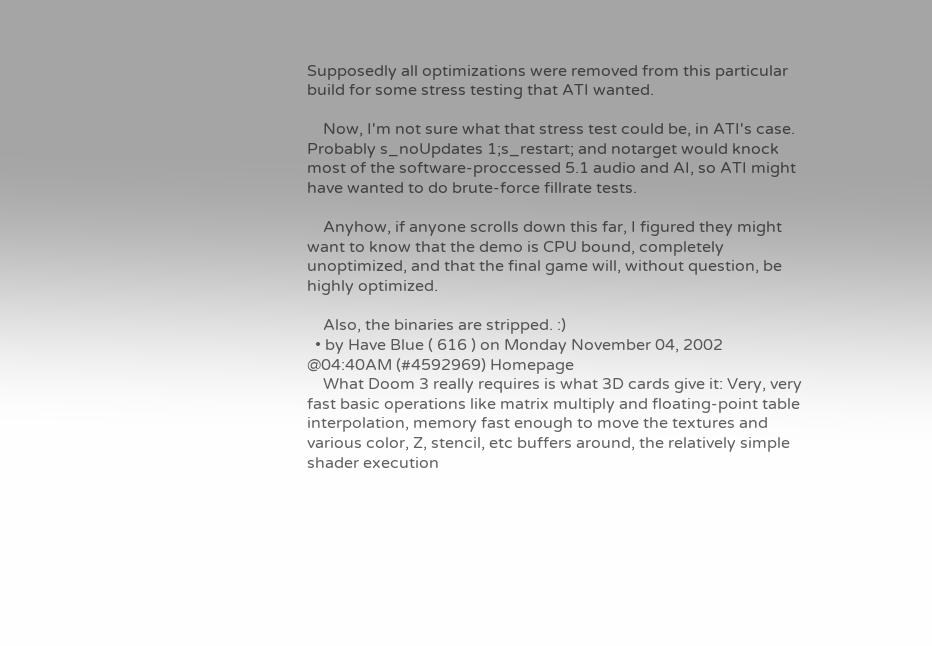Supposedly all optimizations were removed from this particular build for some stress testing that ATI wanted.

    Now, I'm not sure what that stress test could be, in ATI's case. Probably s_noUpdates 1;s_restart; and notarget would knock most of the software-proccessed 5.1 audio and AI, so ATI might have wanted to do brute-force fillrate tests.

    Anyhow, if anyone scrolls down this far, I figured they might want to know that the demo is CPU bound, completely unoptimized, and that the final game will, without question, be highly optimized.

    Also, the binaries are stripped. :)
  • by Have Blue ( 616 ) on Monday November 04, 2002 @04:40AM (#4592969) Homepage
    What Doom 3 really requires is what 3D cards give it: Very, very fast basic operations like matrix multiply and floating-point table interpolation, memory fast enough to move the textures and various color, Z, stencil, etc buffers around, the relatively simple shader execution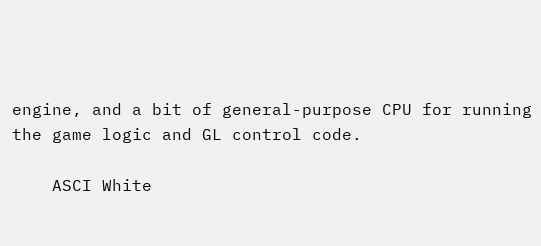engine, and a bit of general-purpose CPU for running the game logic and GL control code.

    ASCI White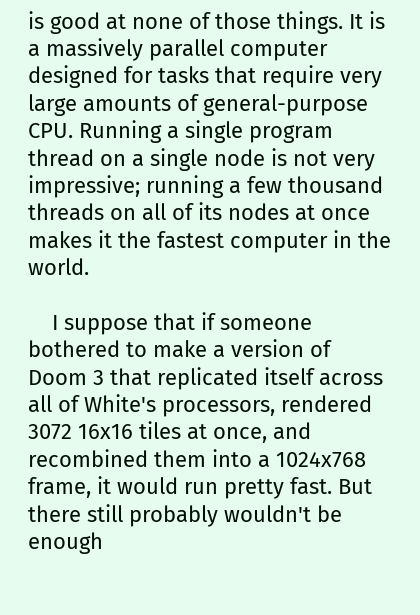is good at none of those things. It is a massively parallel computer designed for tasks that require very large amounts of general-purpose CPU. Running a single program thread on a single node is not very impressive; running a few thousand threads on all of its nodes at once makes it the fastest computer in the world.

    I suppose that if someone bothered to make a version of Doom 3 that replicated itself across all of White's processors, rendered 3072 16x16 tiles at once, and recombined them into a 1024x768 frame, it would run pretty fast. But there still probably wouldn't be enough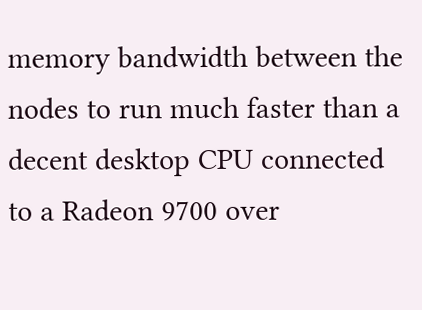memory bandwidth between the nodes to run much faster than a decent desktop CPU connected to a Radeon 9700 over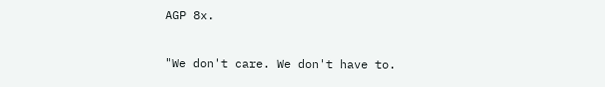AGP 8x.

"We don't care. We don't have to.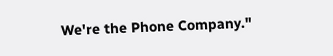We're the Phone Company."